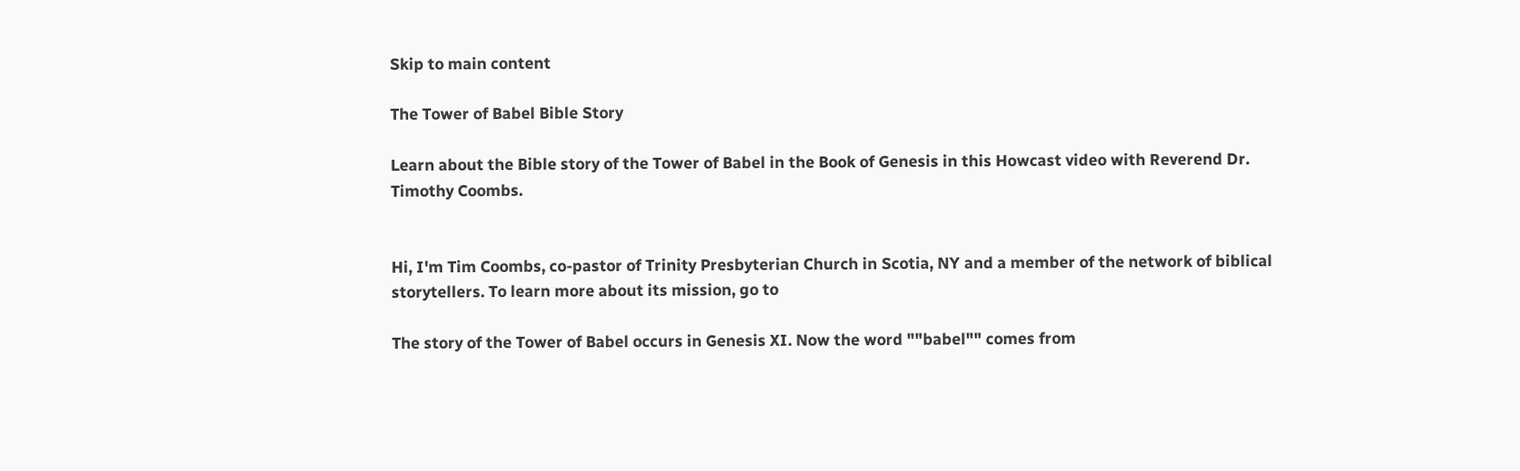Skip to main content

The Tower of Babel Bible Story

Learn about the Bible story of the Tower of Babel in the Book of Genesis in this Howcast video with Reverend Dr. Timothy Coombs.


Hi, I'm Tim Coombs, co-pastor of Trinity Presbyterian Church in Scotia, NY and a member of the network of biblical storytellers. To learn more about its mission, go to

The story of the Tower of Babel occurs in Genesis XI. Now the word ""babel"" comes from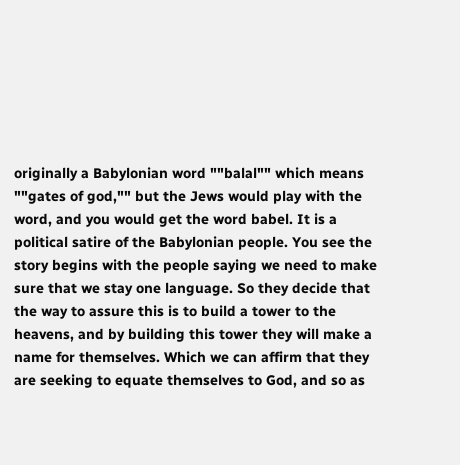originally a Babylonian word ""balal"" which means ""gates of god,"" but the Jews would play with the word, and you would get the word babel. It is a political satire of the Babylonian people. You see the story begins with the people saying we need to make sure that we stay one language. So they decide that the way to assure this is to build a tower to the heavens, and by building this tower they will make a name for themselves. Which we can affirm that they are seeking to equate themselves to God, and so as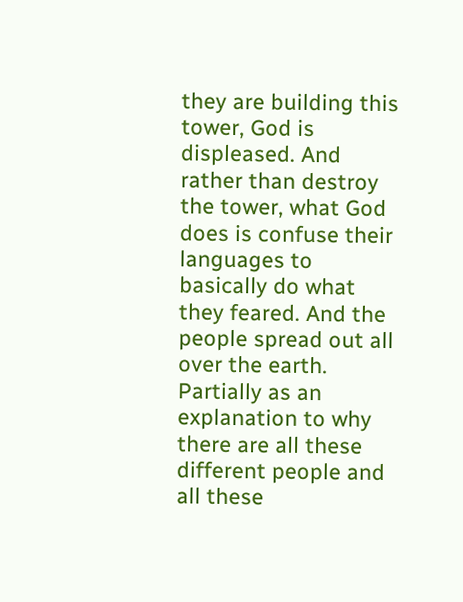they are building this tower, God is displeased. And rather than destroy the tower, what God does is confuse their languages to basically do what they feared. And the people spread out all over the earth. Partially as an explanation to why there are all these different people and all these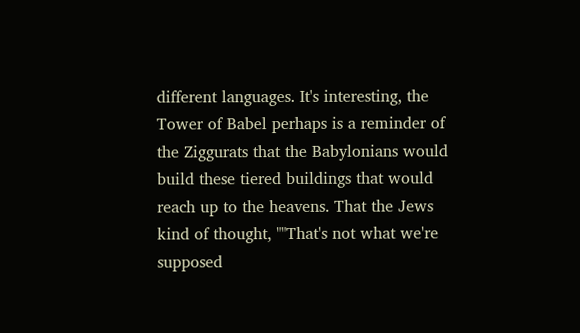different languages. It's interesting, the Tower of Babel perhaps is a reminder of the Ziggurats that the Babylonians would build these tiered buildings that would reach up to the heavens. That the Jews kind of thought, ""That's not what we're supposed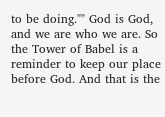to be doing."" God is God, and we are who we are. So the Tower of Babel is a reminder to keep our place before God. And that is the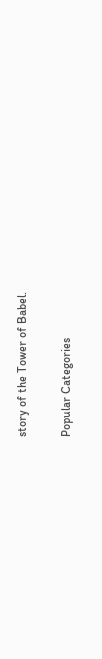story of the Tower of Babel.

Popular Categories